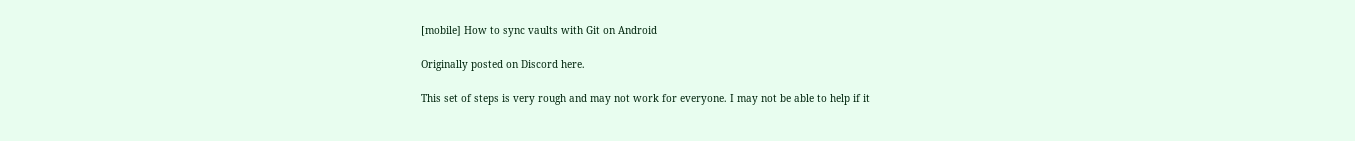[mobile] How to sync vaults with Git on Android

Originally posted on Discord here.

This set of steps is very rough and may not work for everyone. I may not be able to help if it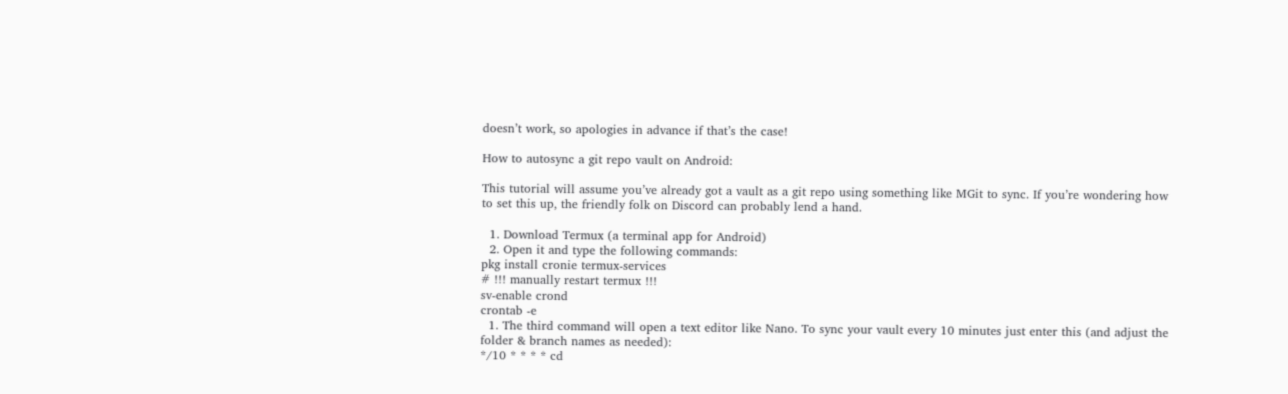doesn’t work, so apologies in advance if that’s the case!

How to autosync a git repo vault on Android:

This tutorial will assume you’ve already got a vault as a git repo using something like MGit to sync. If you’re wondering how to set this up, the friendly folk on Discord can probably lend a hand.

  1. Download Termux (a terminal app for Android)
  2. Open it and type the following commands:
pkg install cronie termux-services
# !!! manually restart termux !!!
sv-enable crond
crontab -e
  1. The third command will open a text editor like Nano. To sync your vault every 10 minutes just enter this (and adjust the folder & branch names as needed):
*/10 * * * * cd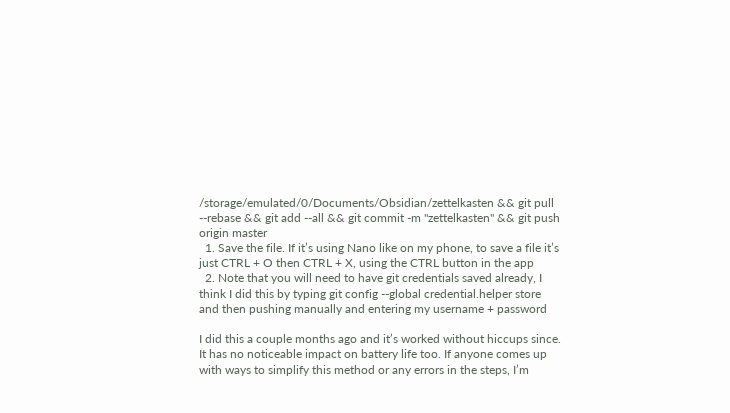/storage/emulated/0/Documents/Obsidian/zettelkasten && git pull --rebase && git add --all && git commit -m "zettelkasten" && git push origin master
  1. Save the file. If it’s using Nano like on my phone, to save a file it’s just CTRL + O then CTRL + X, using the CTRL button in the app
  2. Note that you will need to have git credentials saved already, I think I did this by typing git config --global credential.helper store and then pushing manually and entering my username + password

I did this a couple months ago and it’s worked without hiccups since. It has no noticeable impact on battery life too. If anyone comes up with ways to simplify this method or any errors in the steps, I’m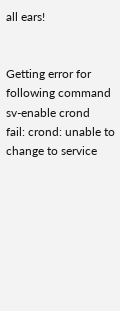all ears!


Getting error for following command
sv-enable crond
fail: crond: unable to change to service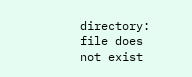directory: file does not exist